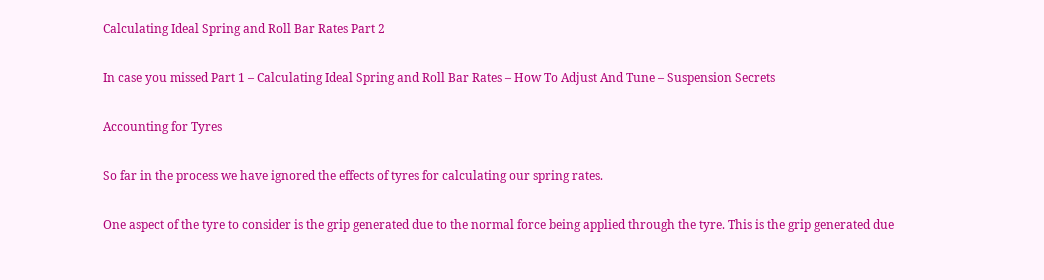Calculating Ideal Spring and Roll Bar Rates Part 2

In case you missed Part 1 – Calculating Ideal Spring and Roll Bar Rates – How To Adjust And Tune – Suspension Secrets

Accounting for Tyres

So far in the process we have ignored the effects of tyres for calculating our spring rates.

One aspect of the tyre to consider is the grip generated due to the normal force being applied through the tyre. This is the grip generated due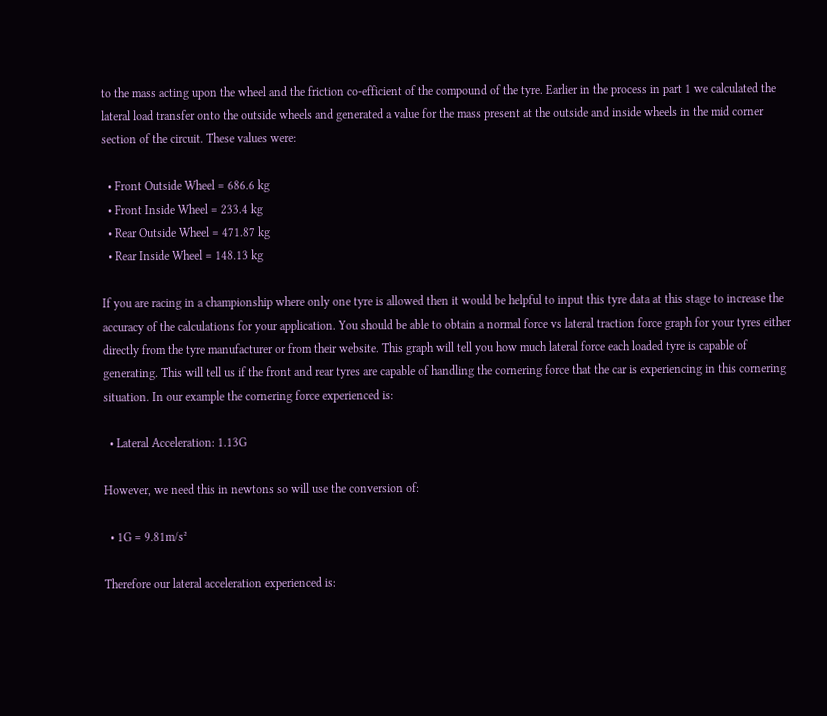to the mass acting upon the wheel and the friction co-efficient of the compound of the tyre. Earlier in the process in part 1 we calculated the lateral load transfer onto the outside wheels and generated a value for the mass present at the outside and inside wheels in the mid corner section of the circuit. These values were:

  • Front Outside Wheel = 686.6 kg
  • Front Inside Wheel = 233.4 kg
  • Rear Outside Wheel = 471.87 kg
  • Rear Inside Wheel = 148.13 kg

If you are racing in a championship where only one tyre is allowed then it would be helpful to input this tyre data at this stage to increase the accuracy of the calculations for your application. You should be able to obtain a normal force vs lateral traction force graph for your tyres either directly from the tyre manufacturer or from their website. This graph will tell you how much lateral force each loaded tyre is capable of generating. This will tell us if the front and rear tyres are capable of handling the cornering force that the car is experiencing in this cornering situation. In our example the cornering force experienced is:

  • Lateral Acceleration: 1.13G

However, we need this in newtons so will use the conversion of:

  • 1G = 9.81m/s²

Therefore our lateral acceleration experienced is: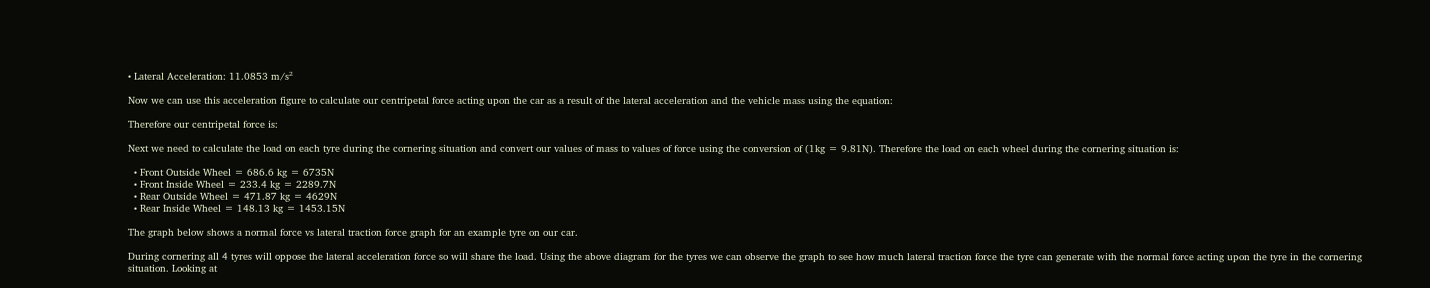• Lateral Acceleration: 11.0853 m/s²

Now we can use this acceleration figure to calculate our centripetal force acting upon the car as a result of the lateral acceleration and the vehicle mass using the equation:

Therefore our centripetal force is:

Next we need to calculate the load on each tyre during the cornering situation and convert our values of mass to values of force using the conversion of (1kg = 9.81N). Therefore the load on each wheel during the cornering situation is:

  • Front Outside Wheel = 686.6 kg = 6735N
  • Front Inside Wheel = 233.4 kg = 2289.7N
  • Rear Outside Wheel = 471.87 kg = 4629N
  • Rear Inside Wheel = 148.13 kg = 1453.15N

The graph below shows a normal force vs lateral traction force graph for an example tyre on our car.

During cornering all 4 tyres will oppose the lateral acceleration force so will share the load. Using the above diagram for the tyres we can observe the graph to see how much lateral traction force the tyre can generate with the normal force acting upon the tyre in the cornering situation. Looking at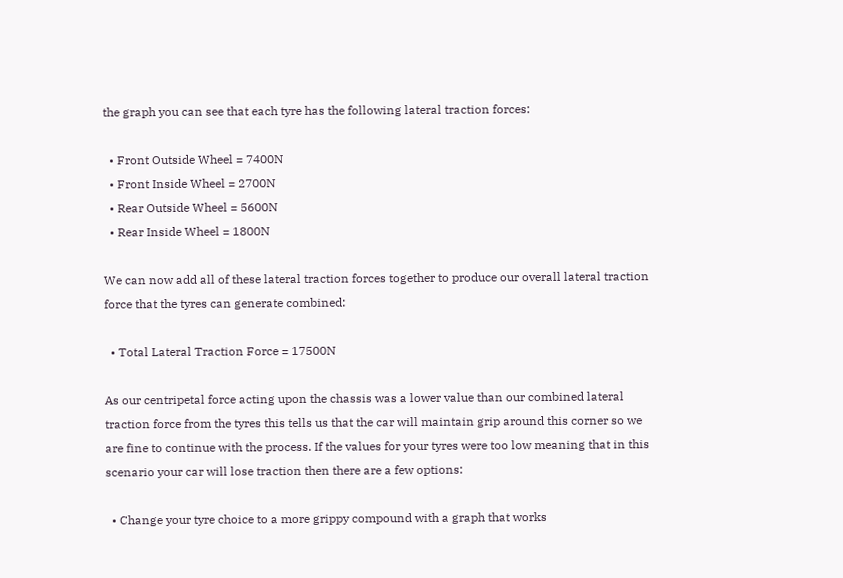the graph you can see that each tyre has the following lateral traction forces:

  • Front Outside Wheel = 7400N
  • Front Inside Wheel = 2700N
  • Rear Outside Wheel = 5600N
  • Rear Inside Wheel = 1800N

We can now add all of these lateral traction forces together to produce our overall lateral traction force that the tyres can generate combined:

  • Total Lateral Traction Force = 17500N

As our centripetal force acting upon the chassis was a lower value than our combined lateral traction force from the tyres this tells us that the car will maintain grip around this corner so we are fine to continue with the process. If the values for your tyres were too low meaning that in this scenario your car will lose traction then there are a few options:

  • Change your tyre choice to a more grippy compound with a graph that works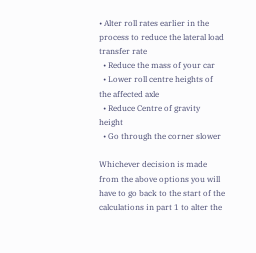• Alter roll rates earlier in the process to reduce the lateral load transfer rate
  • Reduce the mass of your car
  • Lower roll centre heights of the affected axle
  • Reduce Centre of gravity height
  • Go through the corner slower

Whichever decision is made from the above options you will have to go back to the start of the calculations in part 1 to alter the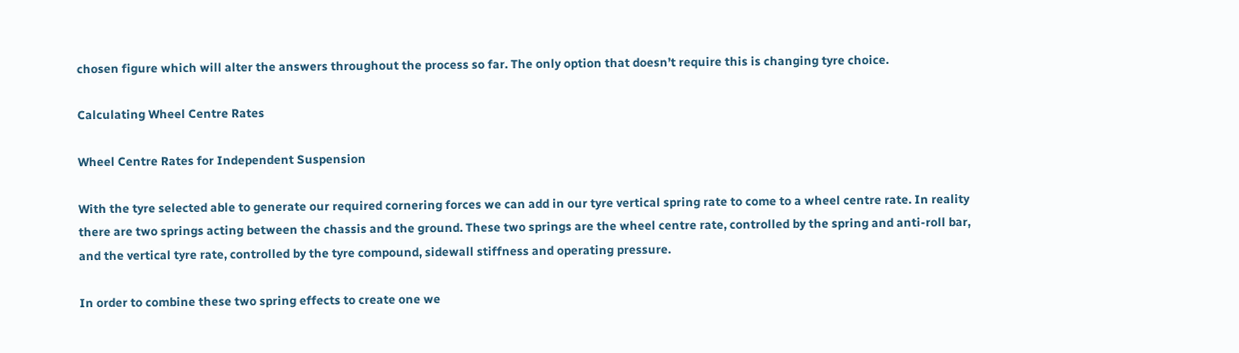chosen figure which will alter the answers throughout the process so far. The only option that doesn’t require this is changing tyre choice.

Calculating Wheel Centre Rates

Wheel Centre Rates for Independent Suspension

With the tyre selected able to generate our required cornering forces we can add in our tyre vertical spring rate to come to a wheel centre rate. In reality there are two springs acting between the chassis and the ground. These two springs are the wheel centre rate, controlled by the spring and anti-roll bar, and the vertical tyre rate, controlled by the tyre compound, sidewall stiffness and operating pressure.

In order to combine these two spring effects to create one we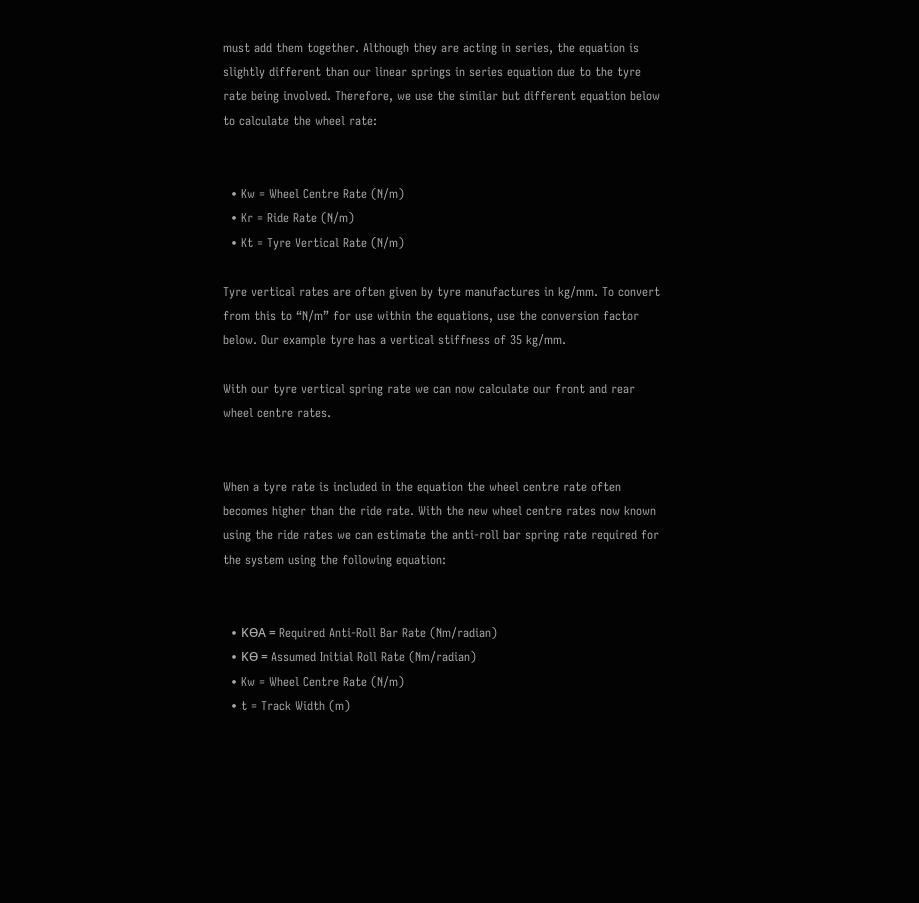must add them together. Although they are acting in series, the equation is slightly different than our linear springs in series equation due to the tyre rate being involved. Therefore, we use the similar but different equation below to calculate the wheel rate:


  • Kw = Wheel Centre Rate (N/m)
  • Kr = Ride Rate (N/m)
  • Kt = Tyre Vertical Rate (N/m)

Tyre vertical rates are often given by tyre manufactures in kg/mm. To convert from this to “N/m” for use within the equations, use the conversion factor below. Our example tyre has a vertical stiffness of 35 kg/mm.

With our tyre vertical spring rate we can now calculate our front and rear wheel centre rates.


When a tyre rate is included in the equation the wheel centre rate often becomes higher than the ride rate. With the new wheel centre rates now known using the ride rates we can estimate the anti-roll bar spring rate required for the system using the following equation:


  • KѲA = Required Anti-Roll Bar Rate (Nm/radian)
  • KѲ = Assumed Initial Roll Rate (Nm/radian)
  • Kw = Wheel Centre Rate (N/m)
  • t = Track Width (m)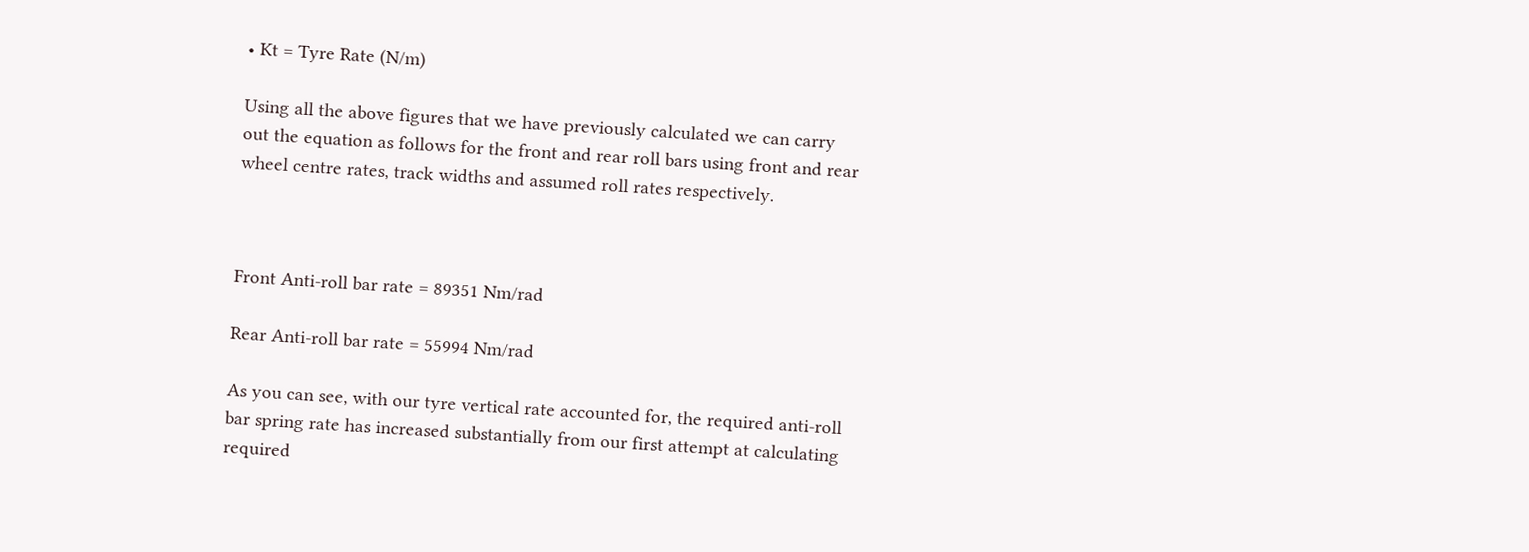• Kt = Tyre Rate (N/m)

Using all the above figures that we have previously calculated we can carry out the equation as follows for the front and rear roll bars using front and rear wheel centre rates, track widths and assumed roll rates respectively.



Front Anti-roll bar rate = 89351 Nm/rad

Rear Anti-roll bar rate = 55994 Nm/rad

As you can see, with our tyre vertical rate accounted for, the required anti-roll bar spring rate has increased substantially from our first attempt at calculating required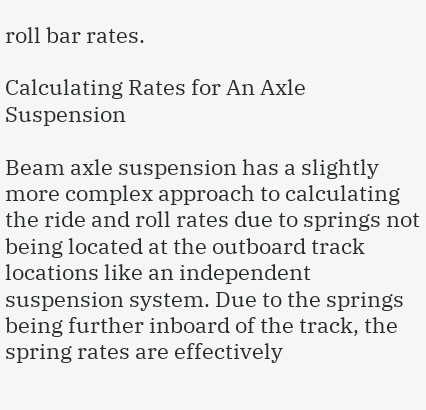roll bar rates.

Calculating Rates for An Axle Suspension

Beam axle suspension has a slightly more complex approach to calculating the ride and roll rates due to springs not being located at the outboard track locations like an independent suspension system. Due to the springs being further inboard of the track, the spring rates are effectively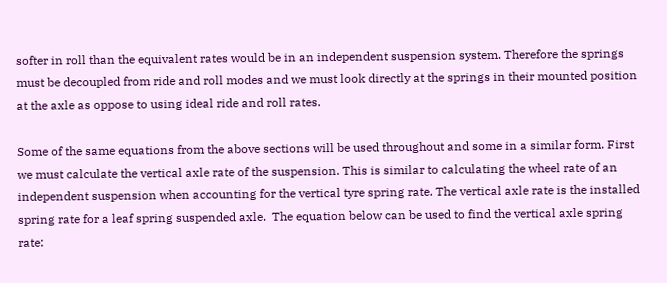softer in roll than the equivalent rates would be in an independent suspension system. Therefore the springs must be decoupled from ride and roll modes and we must look directly at the springs in their mounted position at the axle as oppose to using ideal ride and roll rates.

Some of the same equations from the above sections will be used throughout and some in a similar form. First we must calculate the vertical axle rate of the suspension. This is similar to calculating the wheel rate of an independent suspension when accounting for the vertical tyre spring rate. The vertical axle rate is the installed spring rate for a leaf spring suspended axle.  The equation below can be used to find the vertical axle spring rate: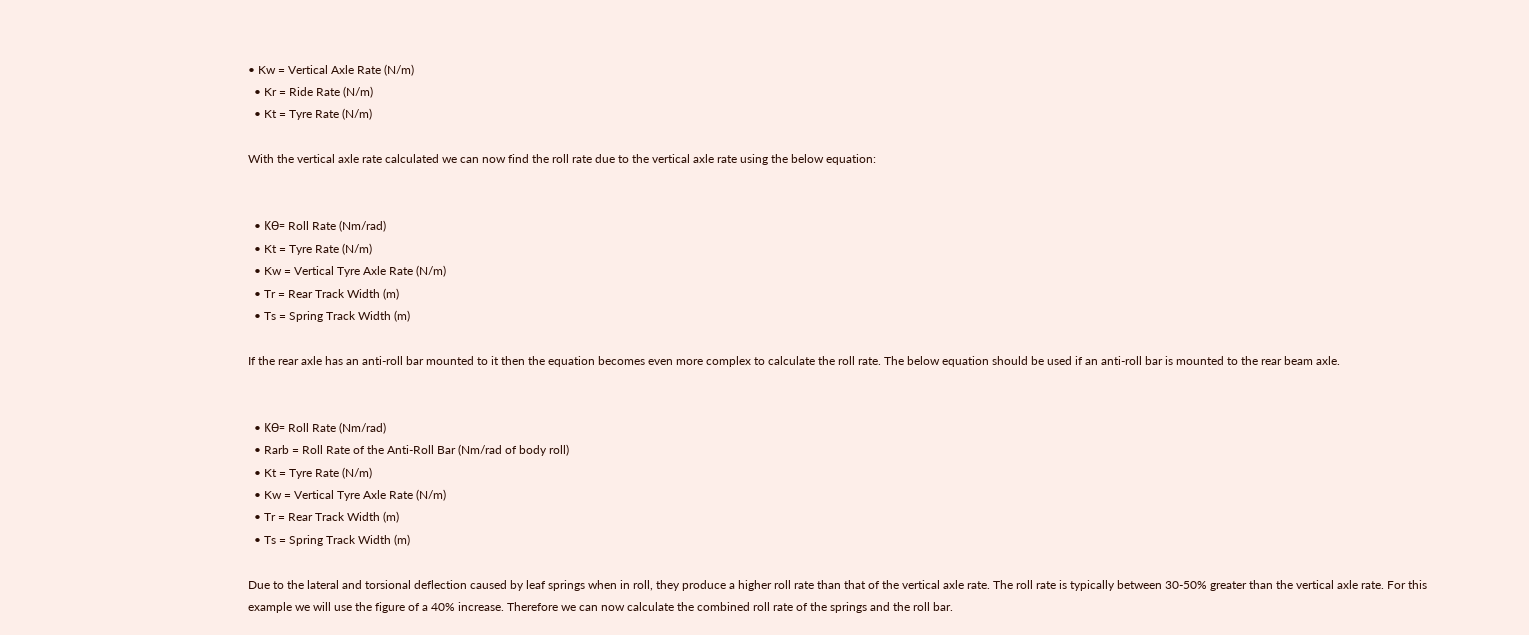• Kw = Vertical Axle Rate (N/m)
  • Kr = Ride Rate (N/m)
  • Kt = Tyre Rate (N/m)

With the vertical axle rate calculated we can now find the roll rate due to the vertical axle rate using the below equation:


  • KѲ= Roll Rate (Nm/rad)
  • Kt = Tyre Rate (N/m)
  • Kw = Vertical Tyre Axle Rate (N/m)
  • Tr = Rear Track Width (m)
  • Ts = Spring Track Width (m)

If the rear axle has an anti-roll bar mounted to it then the equation becomes even more complex to calculate the roll rate. The below equation should be used if an anti-roll bar is mounted to the rear beam axle.


  • KѲ= Roll Rate (Nm/rad)
  • Rarb = Roll Rate of the Anti-Roll Bar (Nm/rad of body roll)
  • Kt = Tyre Rate (N/m)
  • Kw = Vertical Tyre Axle Rate (N/m)
  • Tr = Rear Track Width (m)
  • Ts = Spring Track Width (m)

Due to the lateral and torsional deflection caused by leaf springs when in roll, they produce a higher roll rate than that of the vertical axle rate. The roll rate is typically between 30-50% greater than the vertical axle rate. For this example we will use the figure of a 40% increase. Therefore we can now calculate the combined roll rate of the springs and the roll bar.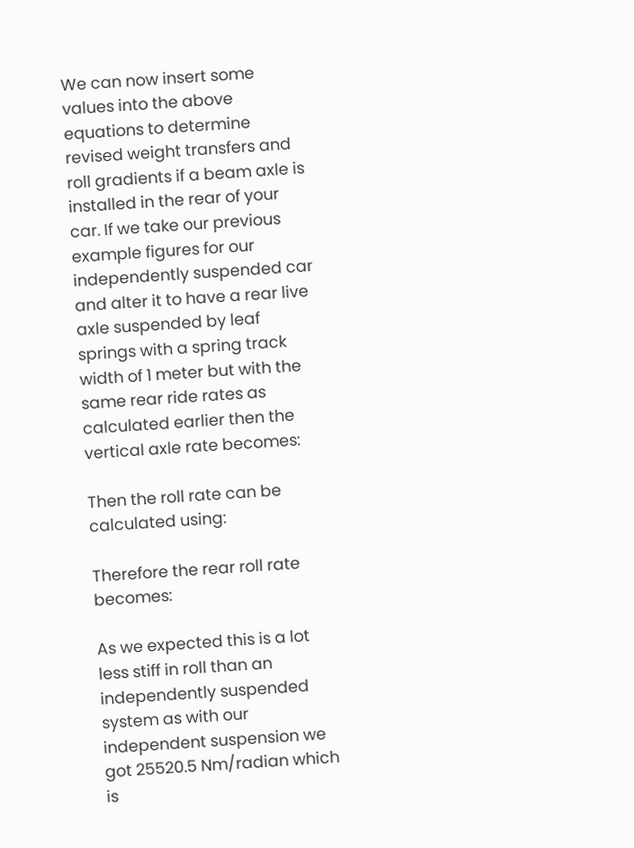We can now insert some values into the above equations to determine revised weight transfers and roll gradients if a beam axle is installed in the rear of your car. If we take our previous example figures for our independently suspended car and alter it to have a rear live axle suspended by leaf springs with a spring track width of 1 meter but with the same rear ride rates as calculated earlier then the vertical axle rate becomes:

Then the roll rate can be calculated using:

Therefore the rear roll rate becomes:

As we expected this is a lot less stiff in roll than an independently suspended system as with our independent suspension we got 25520.5 Nm/radian which is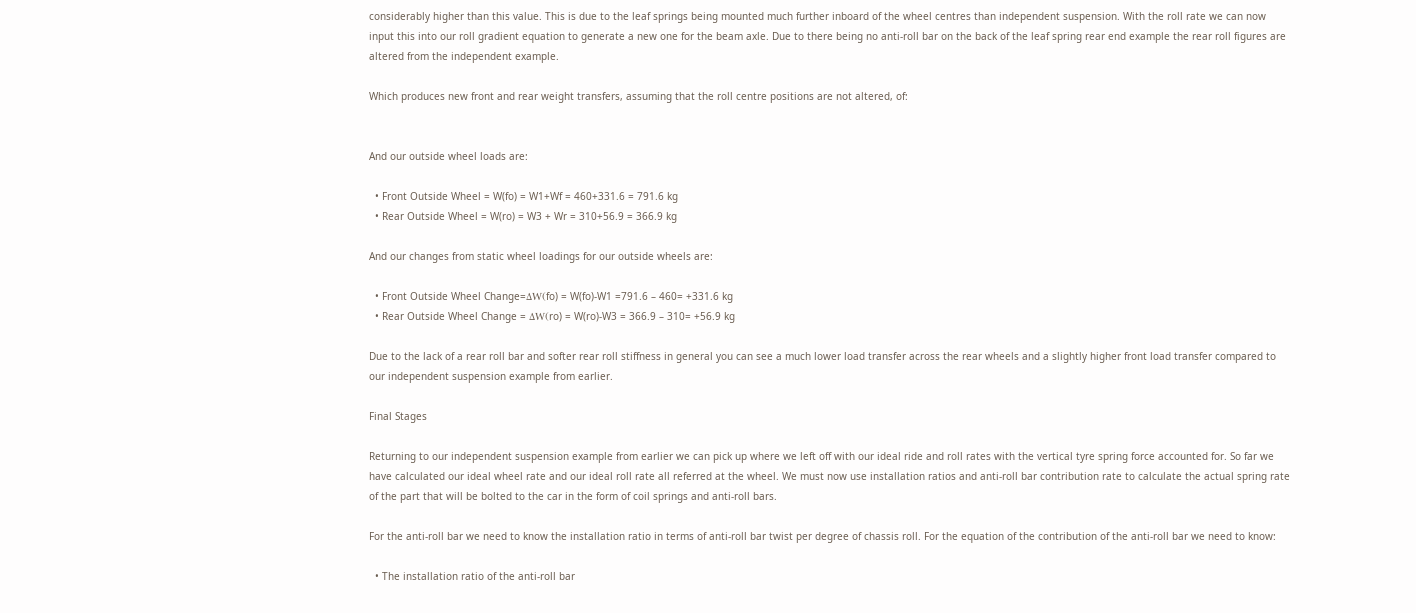considerably higher than this value. This is due to the leaf springs being mounted much further inboard of the wheel centres than independent suspension. With the roll rate we can now input this into our roll gradient equation to generate a new one for the beam axle. Due to there being no anti-roll bar on the back of the leaf spring rear end example the rear roll figures are altered from the independent example.

Which produces new front and rear weight transfers, assuming that the roll centre positions are not altered, of:


And our outside wheel loads are:

  • Front Outside Wheel = W(fo) = W1+Wf = 460+331.6 = 791.6 kg
  • Rear Outside Wheel = W(ro) = W3 + Wr = 310+56.9 = 366.9 kg

And our changes from static wheel loadings for our outside wheels are:

  • Front Outside Wheel Change=ΔW(fo) = W(fo)-W1 =791.6 – 460= +331.6 kg
  • Rear Outside Wheel Change = ΔW(ro) = W(ro)-W3 = 366.9 – 310= +56.9 kg

Due to the lack of a rear roll bar and softer rear roll stiffness in general you can see a much lower load transfer across the rear wheels and a slightly higher front load transfer compared to our independent suspension example from earlier.

Final Stages

Returning to our independent suspension example from earlier we can pick up where we left off with our ideal ride and roll rates with the vertical tyre spring force accounted for. So far we have calculated our ideal wheel rate and our ideal roll rate all referred at the wheel. We must now use installation ratios and anti-roll bar contribution rate to calculate the actual spring rate of the part that will be bolted to the car in the form of coil springs and anti-roll bars.

For the anti-roll bar we need to know the installation ratio in terms of anti-roll bar twist per degree of chassis roll. For the equation of the contribution of the anti-roll bar we need to know:

  • The installation ratio of the anti-roll bar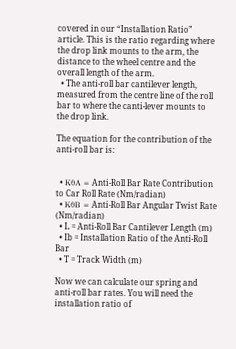covered in our “Installation Ratio” article. This is the ratio regarding where the drop link mounts to the arm, the distance to the wheel centre and the overall length of the arm.
  • The anti-roll bar cantilever length, measured from the centre line of the roll bar to where the canti-lever mounts to the drop link.

The equation for the contribution of the anti-roll bar is:


  • KθA = Anti-Roll Bar Rate Contribution to Car Roll Rate (Nm/radian)
  • KθB = Anti-Roll Bar Angular Twist Rate (Nm/radian)
  • L = Anti-Roll Bar Cantilever Length (m)
  • Ib = Installation Ratio of the Anti-Roll Bar
  • T = Track Width (m)

Now we can calculate our spring and anti-roll bar rates. You will need the installation ratio of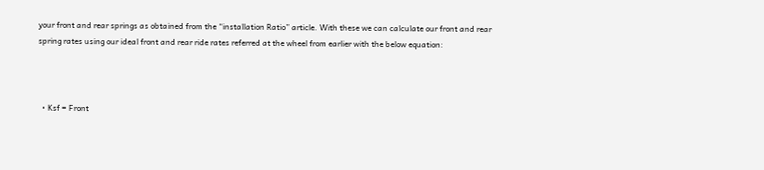your front and rear springs as obtained from the “installation Ratio” article. With these we can calculate our front and rear spring rates using our ideal front and rear ride rates referred at the wheel from earlier with the below equation:



  • Ksf = Front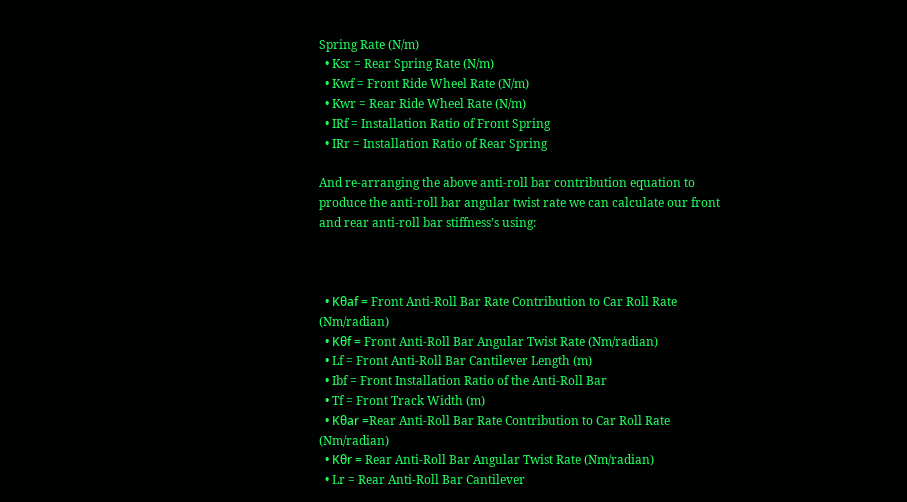Spring Rate (N/m)
  • Ksr = Rear Spring Rate (N/m)
  • Kwf = Front Ride Wheel Rate (N/m)
  • Kwr = Rear Ride Wheel Rate (N/m)
  • IRf = Installation Ratio of Front Spring
  • IRr = Installation Ratio of Rear Spring

And re-arranging the above anti-roll bar contribution equation to produce the anti-roll bar angular twist rate we can calculate our front and rear anti-roll bar stiffness’s using:



  • Kθaf = Front Anti-Roll Bar Rate Contribution to Car Roll Rate (Nm/radian)
  • Kθf = Front Anti-Roll Bar Angular Twist Rate (Nm/radian)
  • Lf = Front Anti-Roll Bar Cantilever Length (m)
  • Ibf = Front Installation Ratio of the Anti-Roll Bar
  • Tf = Front Track Width (m)
  • Kθar =Rear Anti-Roll Bar Rate Contribution to Car Roll Rate (Nm/radian)
  • Kθr = Rear Anti-Roll Bar Angular Twist Rate (Nm/radian)
  • Lr = Rear Anti-Roll Bar Cantilever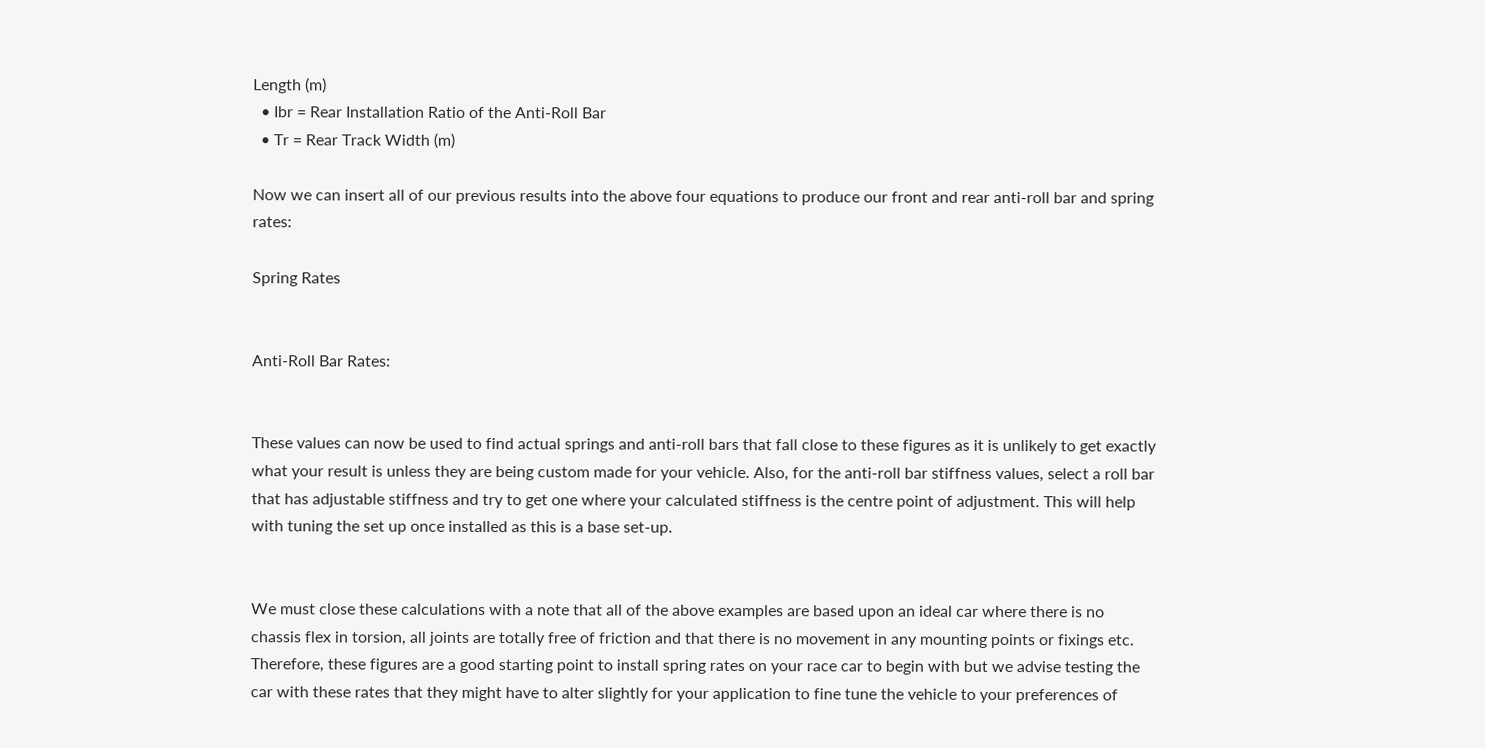Length (m)
  • Ibr = Rear Installation Ratio of the Anti-Roll Bar
  • Tr = Rear Track Width (m)

Now we can insert all of our previous results into the above four equations to produce our front and rear anti-roll bar and spring rates:

Spring Rates


Anti-Roll Bar Rates:


These values can now be used to find actual springs and anti-roll bars that fall close to these figures as it is unlikely to get exactly what your result is unless they are being custom made for your vehicle. Also, for the anti-roll bar stiffness values, select a roll bar that has adjustable stiffness and try to get one where your calculated stiffness is the centre point of adjustment. This will help with tuning the set up once installed as this is a base set-up.


We must close these calculations with a note that all of the above examples are based upon an ideal car where there is no chassis flex in torsion, all joints are totally free of friction and that there is no movement in any mounting points or fixings etc. Therefore, these figures are a good starting point to install spring rates on your race car to begin with but we advise testing the car with these rates that they might have to alter slightly for your application to fine tune the vehicle to your preferences of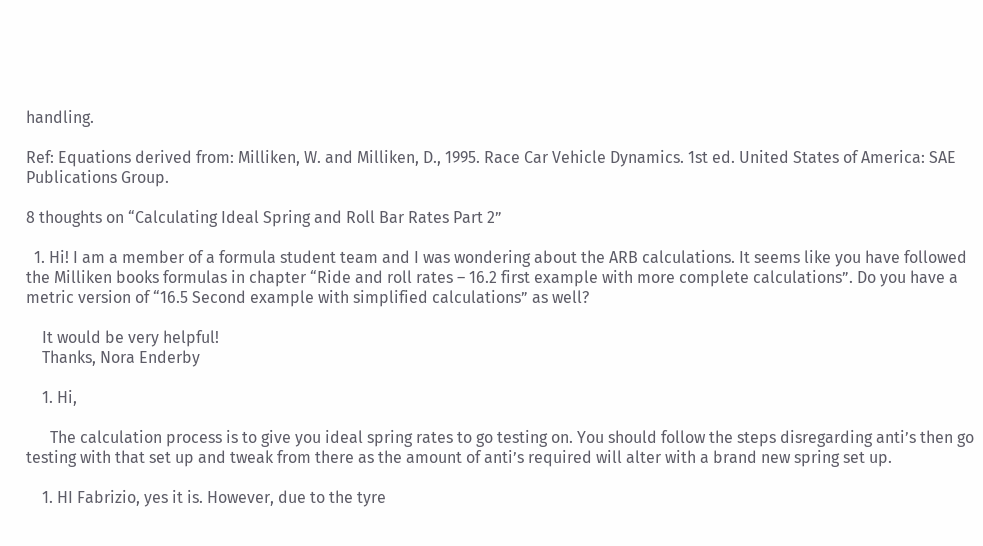handling.

Ref: Equations derived from: Milliken, W. and Milliken, D., 1995. Race Car Vehicle Dynamics. 1st ed. United States of America: SAE Publications Group.

8 thoughts on “Calculating Ideal Spring and Roll Bar Rates Part 2”

  1. Hi! I am a member of a formula student team and I was wondering about the ARB calculations. It seems like you have followed the Milliken books formulas in chapter “Ride and roll rates – 16.2 first example with more complete calculations”. Do you have a metric version of “16.5 Second example with simplified calculations” as well?

    It would be very helpful!
    Thanks, Nora Enderby

    1. Hi,

      The calculation process is to give you ideal spring rates to go testing on. You should follow the steps disregarding anti’s then go testing with that set up and tweak from there as the amount of anti’s required will alter with a brand new spring set up.

    1. HI Fabrizio, yes it is. However, due to the tyre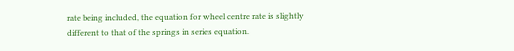rate being included, the equation for wheel centre rate is slightly different to that of the springs in series equation.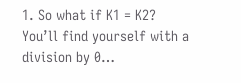1. So what if K1 = K2? You’ll find yourself with a division by 0…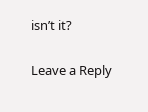isn’t it?

Leave a Reply